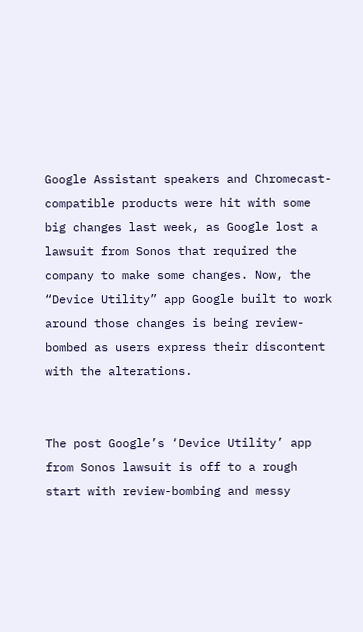Google Assistant speakers and Chromecast-compatible products were hit with some big changes last week, as Google lost a lawsuit from Sonos that required the company to make some changes. Now, the “Device Utility” app Google built to work around those changes is being review-bombed as users express their discontent with the alterations.


The post Google’s ‘Device Utility’ app from Sonos lawsuit is off to a rough start with review-bombing and messy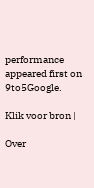performance appeared first on 9to5Google.

Klik voor bron |

Over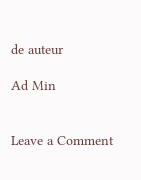de auteur

Ad Min


Leave a Comment